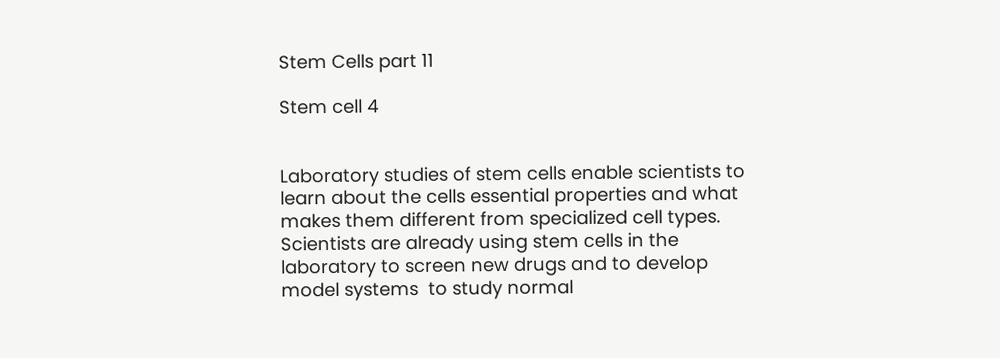Stem Cells part 11

Stem cell 4


Laboratory studies of stem cells enable scientists to learn about the cells essential properties and what makes them different from specialized cell types.  Scientists are already using stem cells in the laboratory to screen new drugs and to develop model systems  to study normal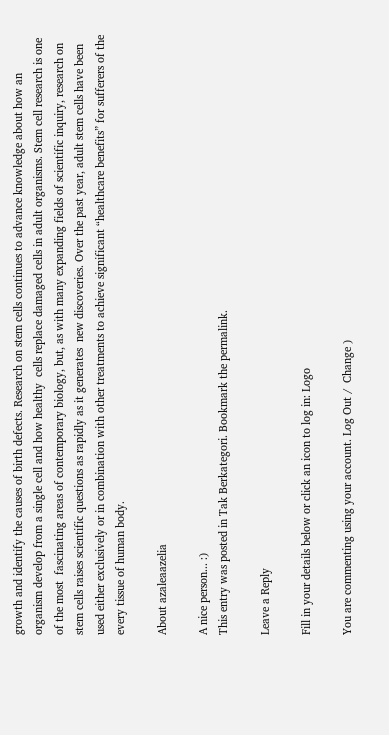growth and identify the causes of birth defects. Research on stem cells continues to advance knowledge about how an organism develop from a single cell and how healthy  cells replace damaged cells in adult organisms. Stem cell research is one of the most  fascinating areas of contemporary biology, but, as with many expanding fields of scientific inquiry, research on stem cells raises scientific questions as rapidly as it generates  new discoveries. Over the past year, adult stem cells have been used either exclusively or in combination with other treatments to achieve significant “healthcare benefits” for sufferers of the every tissue of human body.

About azaleaazelia

A nice person... :)
This entry was posted in Tak Berkategori. Bookmark the permalink.

Leave a Reply

Fill in your details below or click an icon to log in: Logo

You are commenting using your account. Log Out /  Change )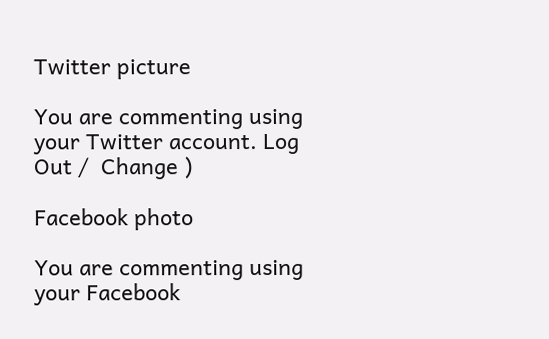Twitter picture

You are commenting using your Twitter account. Log Out /  Change )

Facebook photo

You are commenting using your Facebook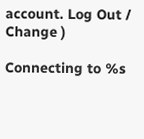account. Log Out /  Change )

Connecting to %s